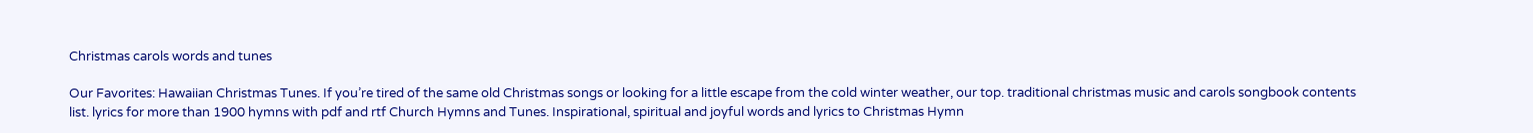Christmas carols words and tunes

Our Favorites: Hawaiian Christmas Tunes. If you’re tired of the same old Christmas songs or looking for a little escape from the cold winter weather, our top. traditional christmas music and carols songbook contents list. lyrics for more than 1900 hymns with pdf and rtf Church Hymns and Tunes. Inspirational, spiritual and joyful words and lyrics to Christmas Hymn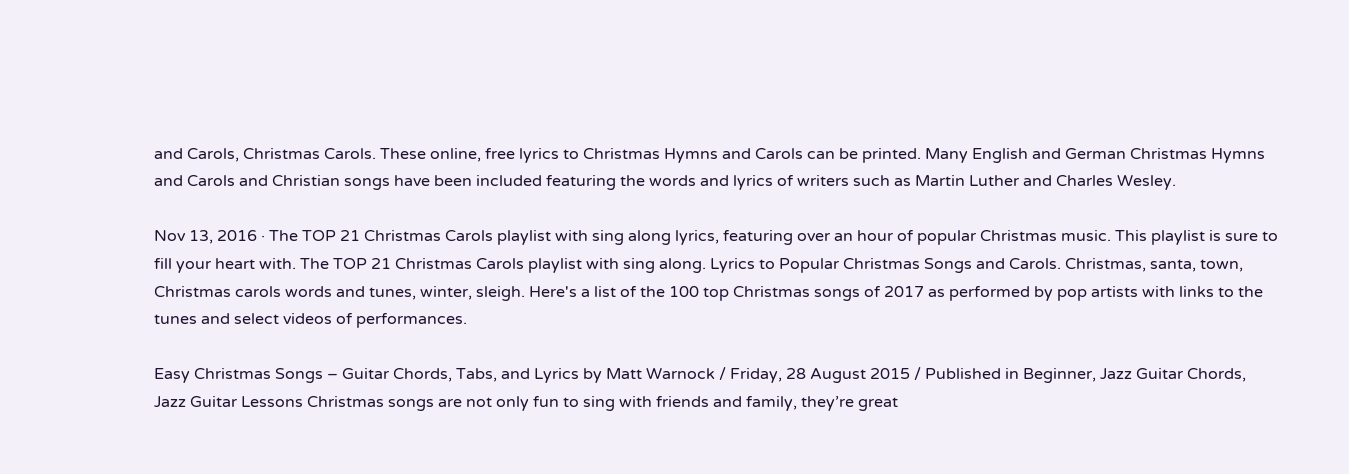and Carols, Christmas Carols. These online, free lyrics to Christmas Hymns and Carols can be printed. Many English and German Christmas Hymns and Carols and Christian songs have been included featuring the words and lyrics of writers such as Martin Luther and Charles Wesley.

Nov 13, 2016 · The TOP 21 Christmas Carols playlist with sing along lyrics, featuring over an hour of popular Christmas music. This playlist is sure to fill your heart with. The TOP 21 Christmas Carols playlist with sing along. Lyrics to Popular Christmas Songs and Carols. Christmas, santa, town, Christmas carols words and tunes, winter, sleigh. Here's a list of the 100 top Christmas songs of 2017 as performed by pop artists with links to the tunes and select videos of performances.

Easy Christmas Songs – Guitar Chords, Tabs, and Lyrics by Matt Warnock / Friday, 28 August 2015 / Published in Beginner, Jazz Guitar Chords, Jazz Guitar Lessons Christmas songs are not only fun to sing with friends and family, they’re great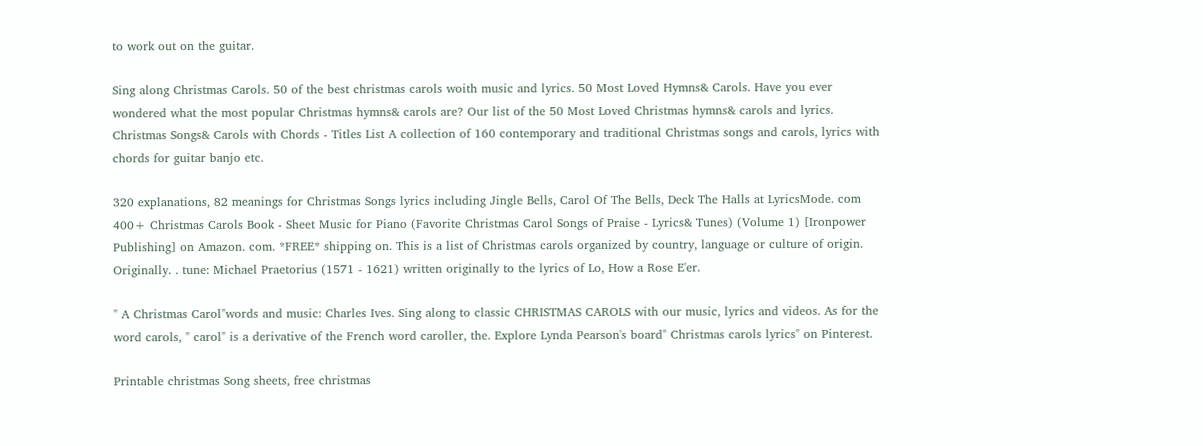to work out on the guitar.

Sing along Christmas Carols. 50 of the best christmas carols woith music and lyrics. 50 Most Loved Hymns& Carols. Have you ever wondered what the most popular Christmas hymns& carols are? Our list of the 50 Most Loved Christmas hymns& carols and lyrics. Christmas Songs& Carols with Chords - Titles List A collection of 160 contemporary and traditional Christmas songs and carols, lyrics with chords for guitar banjo etc.

320 explanations, 82 meanings for Christmas Songs lyrics including Jingle Bells, Carol Of The Bells, Deck The Halls at LyricsMode. com 400+ Christmas Carols Book - Sheet Music for Piano (Favorite Christmas Carol Songs of Praise - Lyrics& Tunes) (Volume 1) [Ironpower Publishing] on Amazon. com. *FREE* shipping on. This is a list of Christmas carols organized by country, language or culture of origin. Originally. . tune: Michael Praetorius (1571 - 1621) written originally to the lyrics of Lo, How a Rose E'er.

" A Christmas Carol"words and music: Charles Ives. Sing along to classic CHRISTMAS CAROLS with our music, lyrics and videos. As for the word carols, " carol" is a derivative of the French word caroller, the. Explore Lynda Pearson's board" Christmas carols lyrics" on Pinterest.

Printable christmas Song sheets, free christmas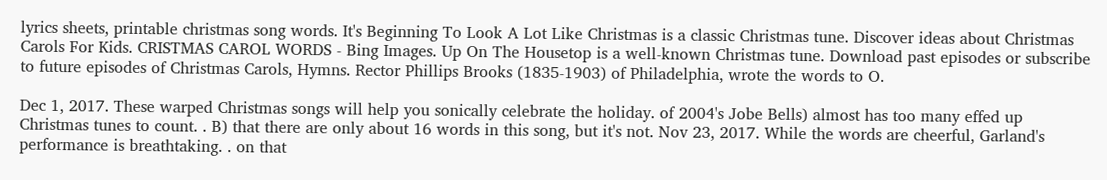lyrics sheets, printable christmas song words. It's Beginning To Look A Lot Like Christmas is a classic Christmas tune. Discover ideas about Christmas Carols For Kids. CRISTMAS CAROL WORDS - Bing Images. Up On The Housetop is a well-known Christmas tune. Download past episodes or subscribe to future episodes of Christmas Carols, Hymns. Rector Phillips Brooks (1835-1903) of Philadelphia, wrote the words to O.

Dec 1, 2017. These warped Christmas songs will help you sonically celebrate the holiday. of 2004's Jobe Bells) almost has too many effed up Christmas tunes to count. . B) that there are only about 16 words in this song, but it's not. Nov 23, 2017. While the words are cheerful, Garland's performance is breathtaking. . on that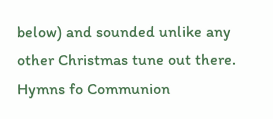below) and sounded unlike any other Christmas tune out there. Hymns fo Communion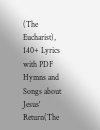(The Eucharist), 140+ Lyrics with PDF Hymns and Songs about Jesus' Return(The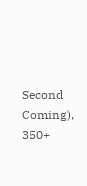Second Coming), 350+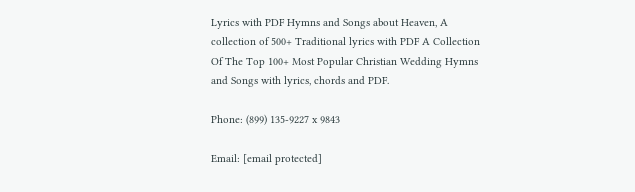Lyrics with PDF Hymns and Songs about Heaven, A collection of 500+ Traditional lyrics with PDF A Collection Of The Top 100+ Most Popular Christian Wedding Hymns and Songs with lyrics, chords and PDF.

Phone: (899) 135-9227 x 9843

Email: [email protected]